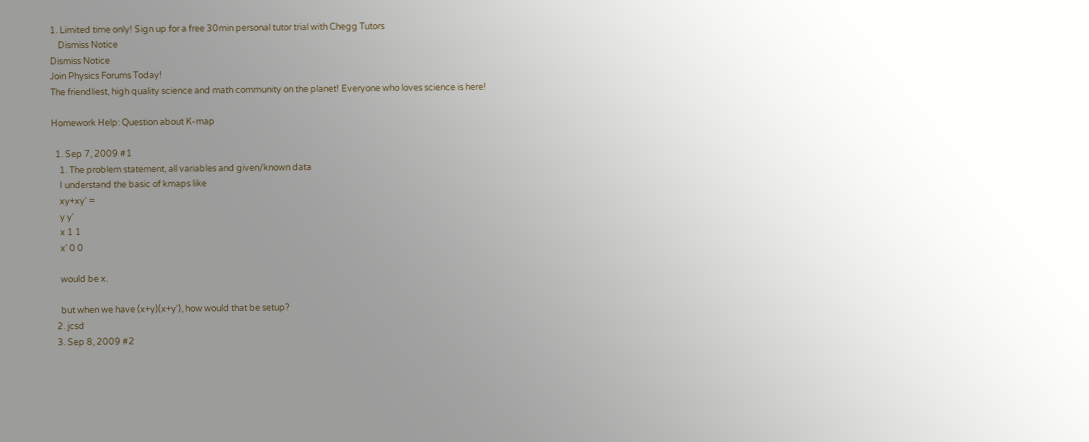1. Limited time only! Sign up for a free 30min personal tutor trial with Chegg Tutors
    Dismiss Notice
Dismiss Notice
Join Physics Forums Today!
The friendliest, high quality science and math community on the planet! Everyone who loves science is here!

Homework Help: Question about K-map

  1. Sep 7, 2009 #1
    1. The problem statement, all variables and given/known data
    I understand the basic of kmaps like
    xy+xy' =
    y y'
    x 1 1
    x' 0 0

    would be x.

    but when we have (x+y)(x+y'), how would that be setup?
  2. jcsd
  3. Sep 8, 2009 #2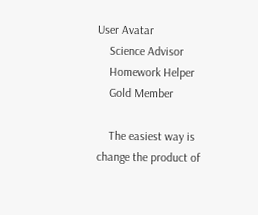User Avatar
    Science Advisor
    Homework Helper
    Gold Member

    The easiest way is change the product of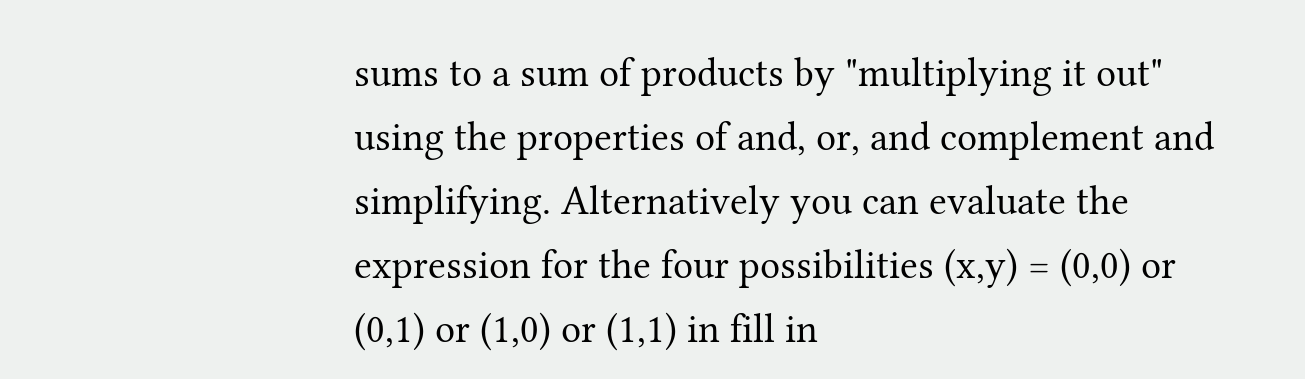sums to a sum of products by "multiplying it out" using the properties of and, or, and complement and simplifying. Alternatively you can evaluate the expression for the four possibilities (x,y) = (0,0) or (0,1) or (1,0) or (1,1) in fill in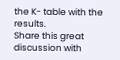the K- table with the results.
Share this great discussion with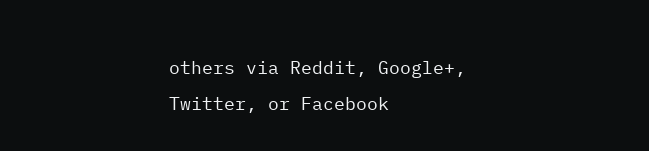others via Reddit, Google+, Twitter, or Facebook